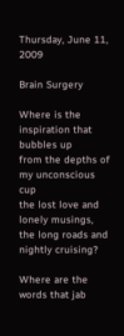Thursday, June 11, 2009

Brain Surgery

Where is the inspiration that bubbles up
from the depths of my unconscious cup
the lost love and lonely musings,
the long roads and nightly cruising?

Where are the words that jab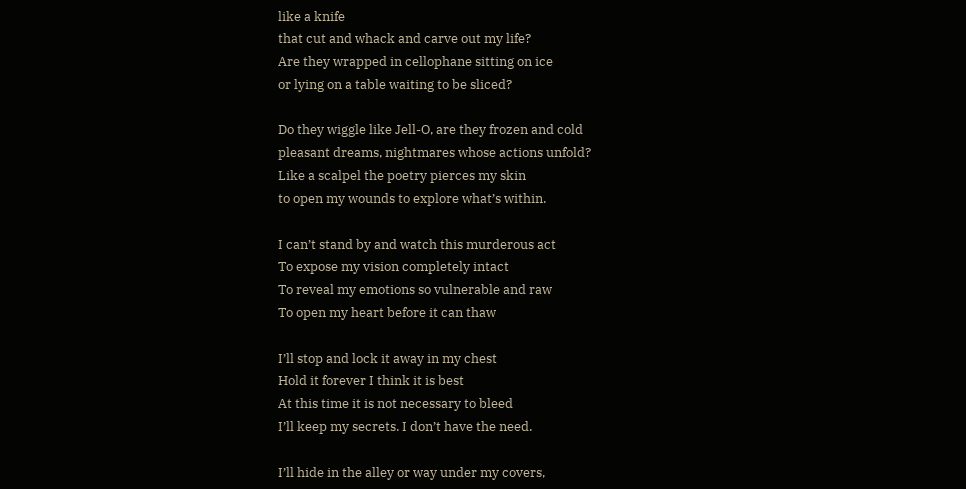like a knife
that cut and whack and carve out my life?
Are they wrapped in cellophane sitting on ice
or lying on a table waiting to be sliced?

Do they wiggle like Jell-O, are they frozen and cold
pleasant dreams, nightmares whose actions unfold?
Like a scalpel the poetry pierces my skin
to open my wounds to explore what’s within.

I can’t stand by and watch this murderous act
To expose my vision completely intact
To reveal my emotions so vulnerable and raw
To open my heart before it can thaw

I’ll stop and lock it away in my chest
Hold it forever I think it is best
At this time it is not necessary to bleed
I’ll keep my secrets. I don’t have the need.

I’ll hide in the alley or way under my covers,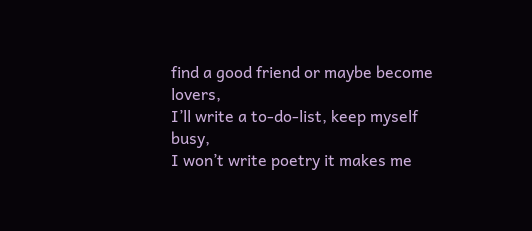find a good friend or maybe become lovers,
I’ll write a to-do-list, keep myself busy,
I won’t write poetry it makes me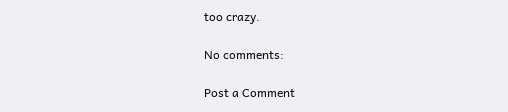too crazy.

No comments:

Post a Comment